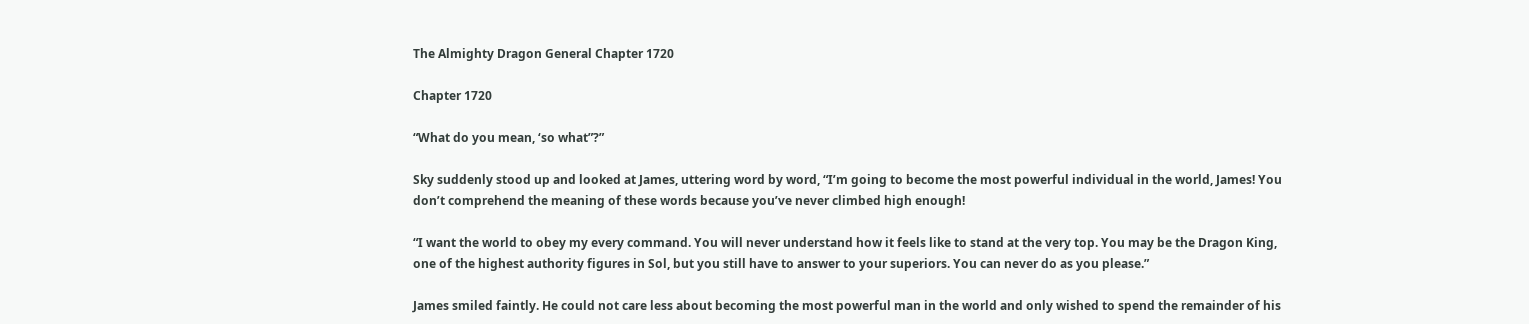The Almighty Dragon General Chapter 1720

Chapter 1720

“What do you mean, ‘so what”?”

Sky suddenly stood up and looked at James, uttering word by word, “I’m going to become the most powerful individual in the world, James! You don’t comprehend the meaning of these words because you’ve never climbed high enough!

“I want the world to obey my every command. You will never understand how it feels like to stand at the very top. You may be the Dragon King, one of the highest authority figures in Sol, but you still have to answer to your superiors. You can never do as you please.”

James smiled faintly. He could not care less about becoming the most powerful man in the world and only wished to spend the remainder of his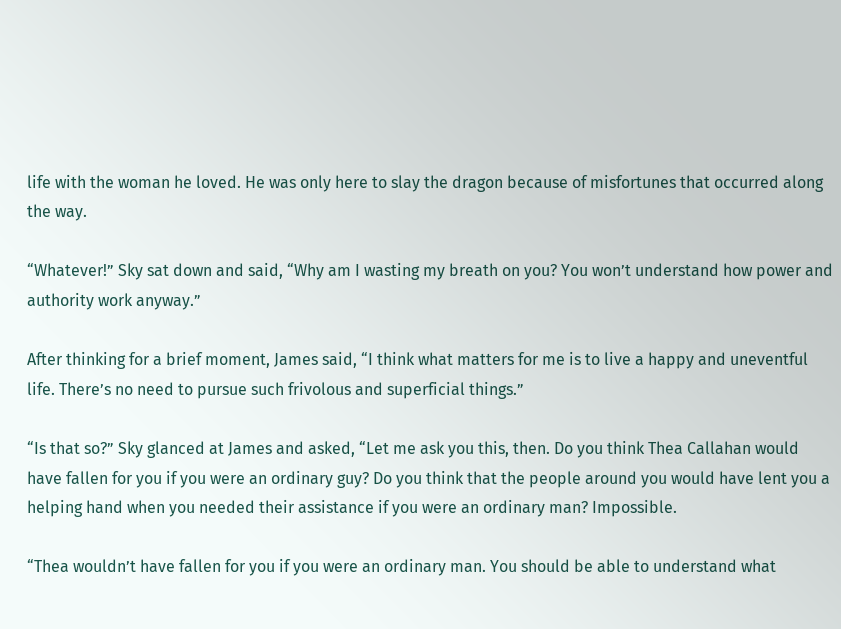life with the woman he loved. He was only here to slay the dragon because of misfortunes that occurred along the way.

“Whatever!” Sky sat down and said, “Why am I wasting my breath on you? You won’t understand how power and authority work anyway.”

After thinking for a brief moment, James said, “I think what matters for me is to live a happy and uneventful life. There’s no need to pursue such frivolous and superficial things.”

“Is that so?” Sky glanced at James and asked, “Let me ask you this, then. Do you think Thea Callahan would have fallen for you if you were an ordinary guy? Do you think that the people around you would have lent you a helping hand when you needed their assistance if you were an ordinary man? Impossible.

“Thea wouldn’t have fallen for you if you were an ordinary man. You should be able to understand what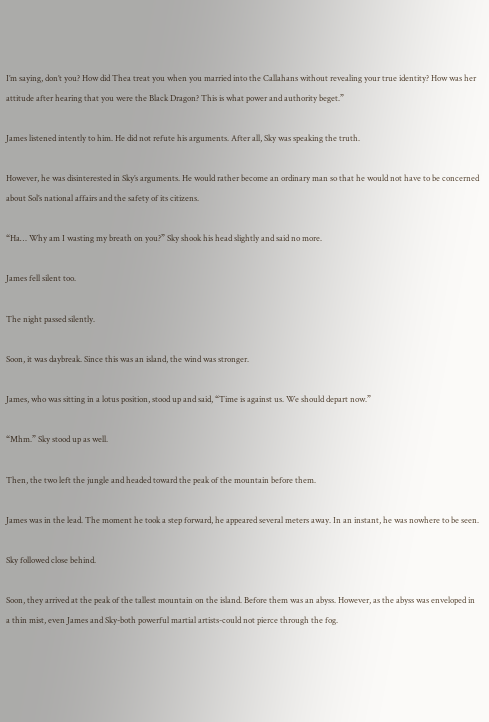I’m saying, don’t you? How did Thea treat you when you married into the Callahans without revealing your true identity? How was her attitude after hearing that you were the Black Dragon? This is what power and authority beget.”

James listened intently to him. He did not refute his arguments. After all, Sky was speaking the truth.

However, he was disinterested in Sky’s arguments. He would rather become an ordinary man so that he would not have to be concerned about Sol’s national affairs and the safety of its citizens.

“Ha… Why am I wasting my breath on you?” Sky shook his head slightly and said no more.

James fell silent too.

The night passed silently.

Soon, it was daybreak. Since this was an island, the wind was stronger.

James, who was sitting in a lotus position, stood up and said, “Time is against us. We should depart now.”

“Mhm.” Sky stood up as well.

Then, the two left the jungle and headed toward the peak of the mountain before them.

James was in the lead. The moment he took a step forward, he appeared several meters away. In an instant, he was nowhere to be seen.

Sky followed close behind.

Soon, they arrived at the peak of the tallest mountain on the island. Before them was an abyss. However, as the abyss was enveloped in a thin mist, even James and Sky-both powerful martial artists-could not pierce through the fog.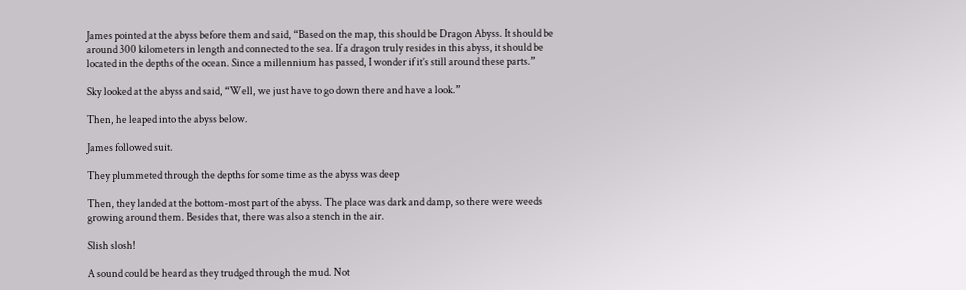James pointed at the abyss before them and said, “Based on the map, this should be Dragon Abyss. It should be around 300 kilometers in length and connected to the sea. If a dragon truly resides in this abyss, it should be located in the depths of the ocean. Since a millennium has passed, I wonder if it’s still around these parts.”

Sky looked at the abyss and said, “Well, we just have to go down there and have a look.”

Then, he leaped into the abyss below.

James followed suit.

They plummeted through the depths for some time as the abyss was deep

Then, they landed at the bottom-most part of the abyss. The place was dark and damp, so there were weeds growing around them. Besides that, there was also a stench in the air.

Slish slosh!

A sound could be heard as they trudged through the mud. Not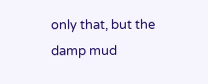only that, but the damp mud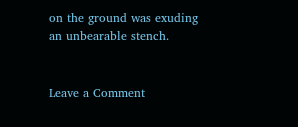on the ground was exuding an unbearable stench.


Leave a Comment